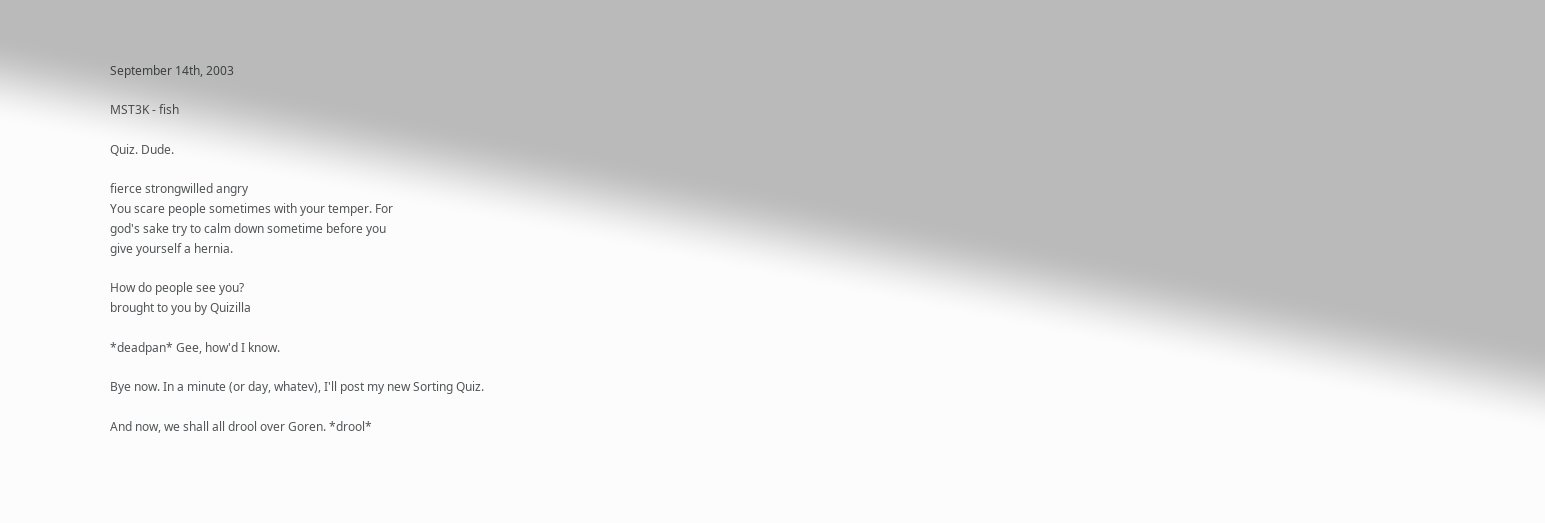September 14th, 2003

MST3K - fish

Quiz. Dude.

fierce strongwilled angry
You scare people sometimes with your temper. For
god's sake try to calm down sometime before you
give yourself a hernia.

How do people see you?
brought to you by Quizilla

*deadpan* Gee, how'd I know.

Bye now. In a minute (or day, whatev), I'll post my new Sorting Quiz.

And now, we shall all drool over Goren. *drool*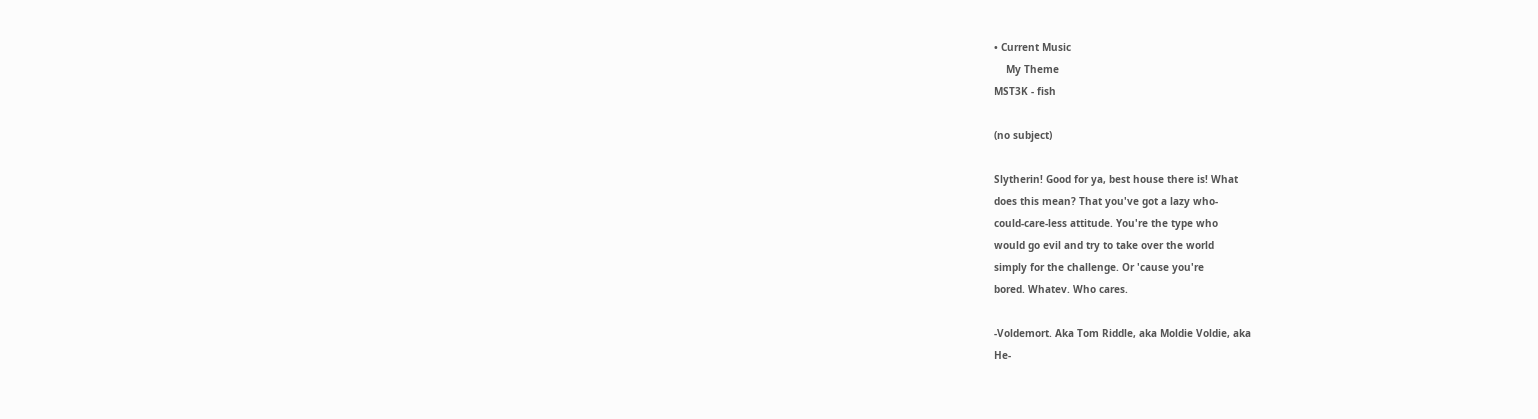• Current Music
    My Theme
MST3K - fish

(no subject)

Slytherin! Good for ya, best house there is! What
does this mean? That you've got a lazy who-
could-care-less attitude. You're the type who
would go evil and try to take over the world
simply for the challenge. Or 'cause you're
bored. Whatev. Who cares.

-Voldemort. Aka Tom Riddle, aka Moldie Voldie, aka
He-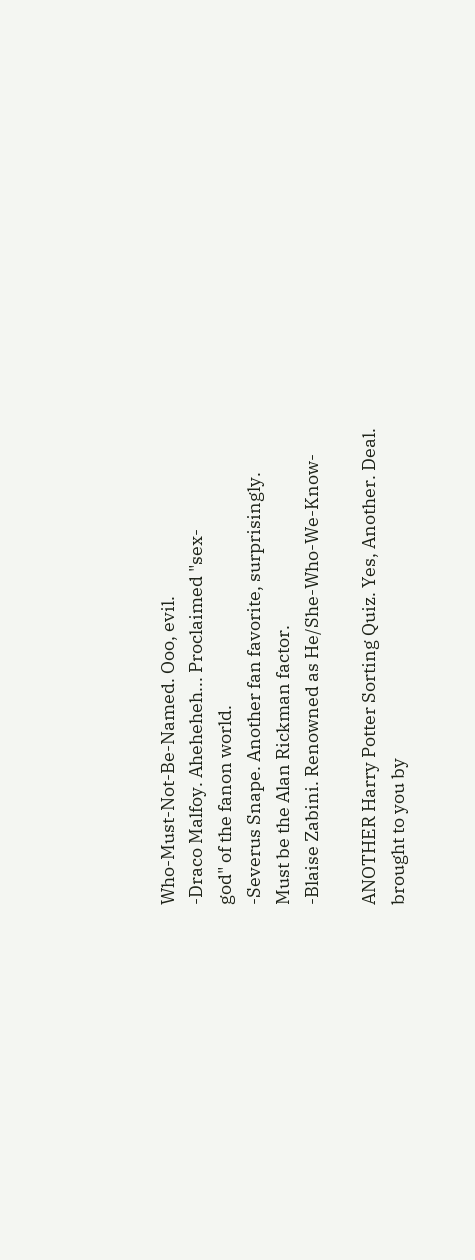Who-Must-Not-Be-Named. Ooo, evil.
-Draco Malfoy. Aheheheh... Proclaimed "sex-
god" of the fanon world.
-Severus Snape. Another fan favorite, surprisingly.
Must be the Alan Rickman factor.
-Blaise Zabini. Renowned as He/She-Who-We-Know-

ANOTHER Harry Potter Sorting Quiz. Yes, Another. Deal.
brought to you by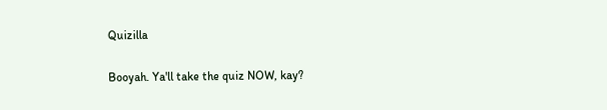Quizilla

Booyah. Ya'll take the quiz NOW, kay?